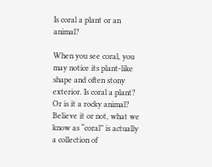Is coral a plant or an animal?

When you see coral, you may notice its plant-like shape and often stony exterior. Is coral a plant? Or is it a rocky animal? Believe it or not, what we know as “coral” is actually a collection of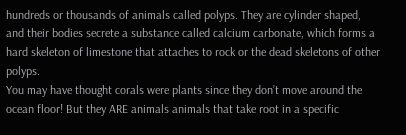hundreds or thousands of animals called polyps. They are cylinder shaped, and their bodies secrete a substance called calcium carbonate, which forms a hard skeleton of limestone that attaches to rock or the dead skeletons of other polyps.
You may have thought corals were plants since they don’t move around the ocean floor! But they ARE animals animals that take root in a specific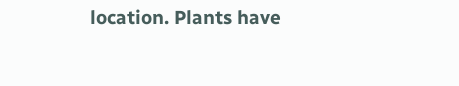location. Plants have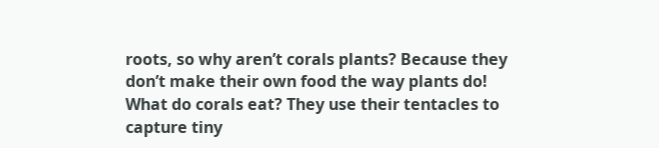roots, so why aren’t corals plants? Because they don’t make their own food the way plants do! What do corals eat? They use their tentacles to capture tiny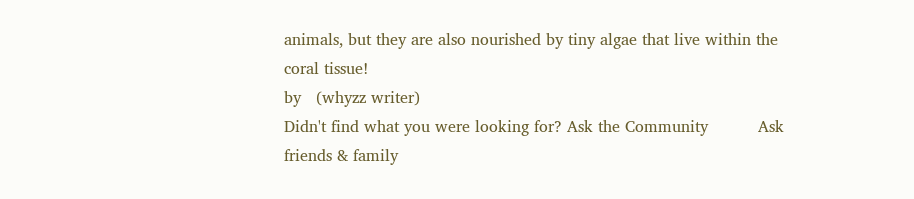animals, but they are also nourished by tiny algae that live within the coral tissue!
by   (whyzz writer)
Didn't find what you were looking for? Ask the Community          Ask friends & family